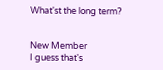What'st the long term?


New Member
I guess that's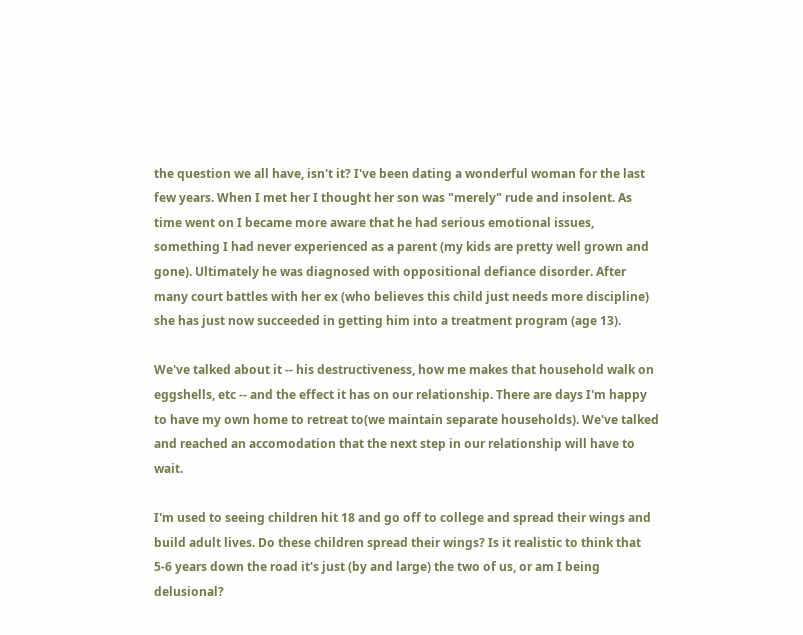the question we all have, isn't it? I've been dating a wonderful woman for the last few years. When I met her I thought her son was "merely" rude and insolent. As time went on I became more aware that he had serious emotional issues, something I had never experienced as a parent (my kids are pretty well grown and gone). Ultimately he was diagnosed with oppositional defiance disorder. After many court battles with her ex (who believes this child just needs more discipline) she has just now succeeded in getting him into a treatment program (age 13).

We've talked about it -- his destructiveness, how me makes that household walk on eggshells, etc -- and the effect it has on our relationship. There are days I'm happy to have my own home to retreat to(we maintain separate households). We've talked and reached an accomodation that the next step in our relationship will have to wait.

I'm used to seeing children hit 18 and go off to college and spread their wings and build adult lives. Do these children spread their wings? Is it realistic to think that 5-6 years down the road it's just (by and large) the two of us, or am I being delusional?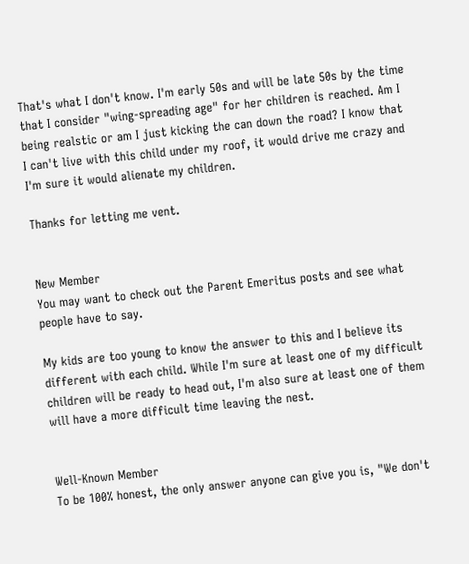That's what I don't know. I'm early 50s and will be late 50s by the time that I consider "wing-spreading age" for her children is reached. Am I being realstic or am I just kicking the can down the road? I know that I can't live with this child under my roof, it would drive me crazy and I'm sure it would alienate my children.

Thanks for letting me vent.


New Member
You may want to check out the Parent Emeritus posts and see what people have to say.

My kids are too young to know the answer to this and I believe its different with each child. While I'm sure at least one of my difficult children will be ready to head out, I'm also sure at least one of them will have a more difficult time leaving the nest.


Well-Known Member
To be 100% honest, the only answer anyone can give you is, "We don't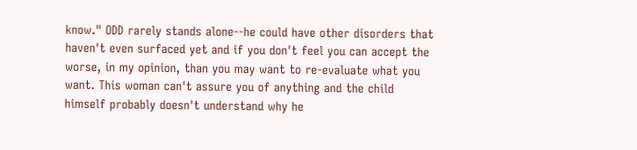know." ODD rarely stands alone--he could have other disorders that haven't even surfaced yet and if you don't feel you can accept the worse, in my opinion, than you may want to re-evaluate what you want. This woman can't assure you of anything and the child himself probably doesn't understand why he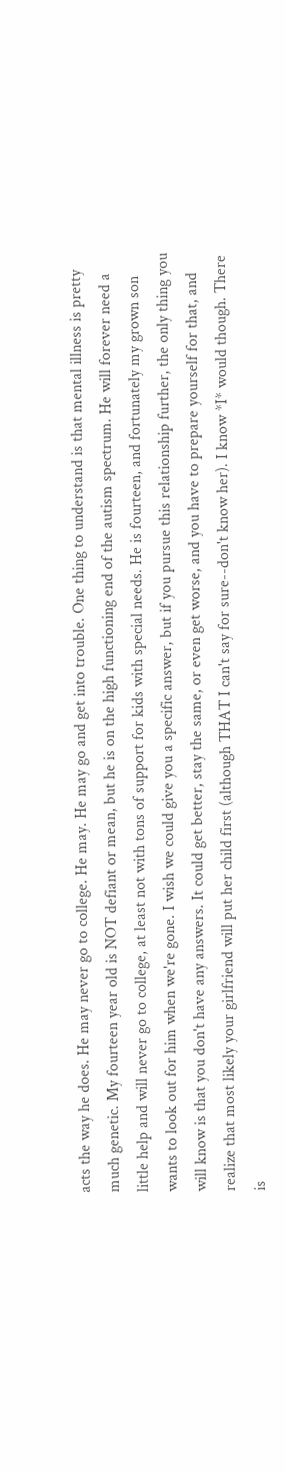acts the way he does. He may never go to college. He may. He may go and get into trouble. One thing to understand is that mental illness is pretty much genetic. My fourteen year old is NOT defiant or mean, but he is on the high functioning end of the autism spectrum. He will forever need a little help and will never go to college, at least not with tons of support for kids with special needs. He is fourteen, and fortunately my grown son wants to look out for him when we're gone. I wish we could give you a specific answer, but if you pursue this relationship further, the only thing you will know is that you don't have any answers. It could get better, stay the same, or even get worse, and you have to prepare yourself for that, and realize that most likely your girlfriend will put her child first (although THAT I can't say for sure--don't know her). I know *I* would though. There is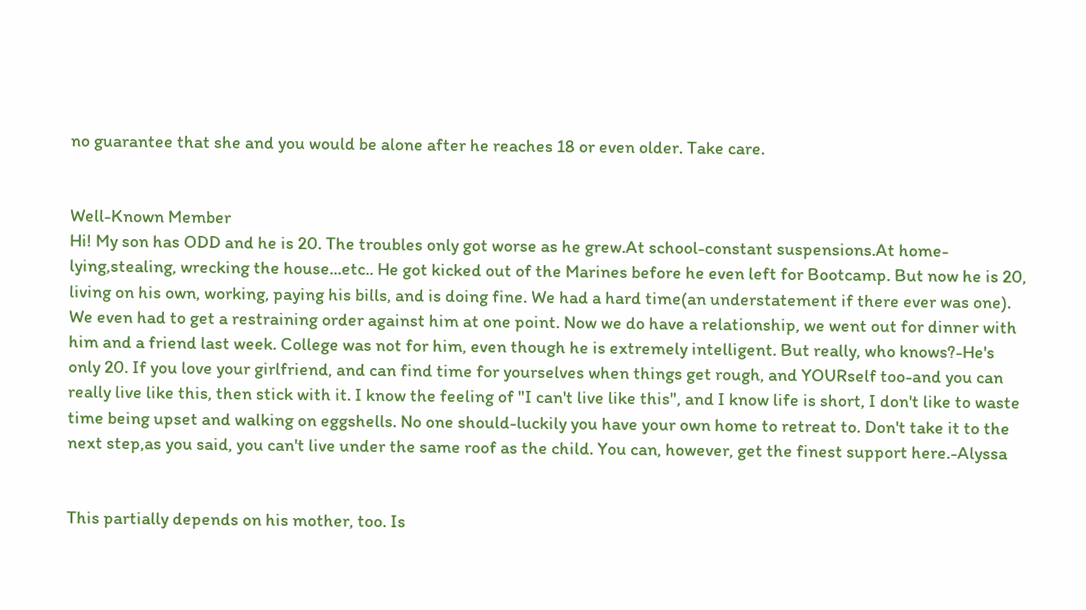no guarantee that she and you would be alone after he reaches 18 or even older. Take care.


Well-Known Member
Hi! My son has ODD and he is 20. The troubles only got worse as he grew.At school-constant suspensions.At home-lying,stealing, wrecking the house...etc.. He got kicked out of the Marines before he even left for Bootcamp. But now he is 20, living on his own, working, paying his bills, and is doing fine. We had a hard time(an understatement if there ever was one). We even had to get a restraining order against him at one point. Now we do have a relationship, we went out for dinner with him and a friend last week. College was not for him, even though he is extremely intelligent. But really, who knows?-He's only 20. If you love your girlfriend, and can find time for yourselves when things get rough, and YOURself too-and you can really live like this, then stick with it. I know the feeling of "I can't live like this", and I know life is short, I don't like to waste time being upset and walking on eggshells. No one should-luckily you have your own home to retreat to. Don't take it to the next step,as you said, you can't live under the same roof as the child. You can, however, get the finest support here.-Alyssa


This partially depends on his mother, too. Is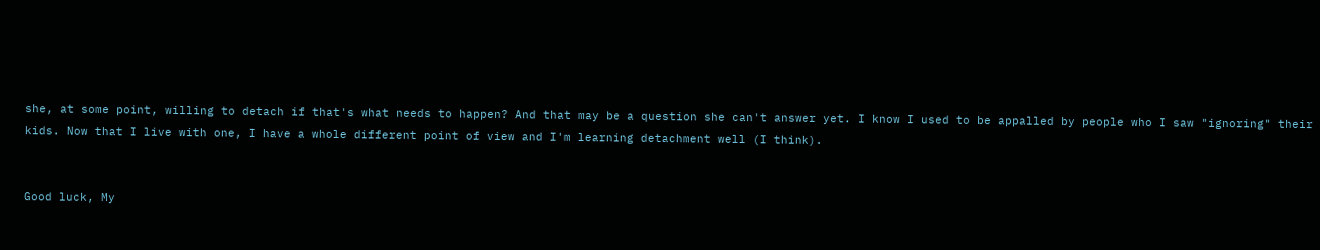she, at some point, willing to detach if that's what needs to happen? And that may be a question she can't answer yet. I know I used to be appalled by people who I saw "ignoring" their kids. Now that I live with one, I have a whole different point of view and I'm learning detachment well (I think).


Good luck, My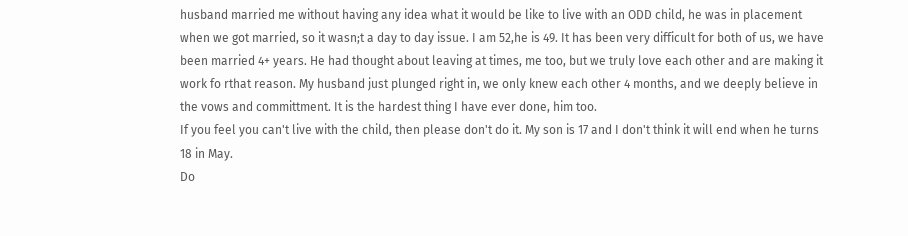husband married me without having any idea what it would be like to live with an ODD child, he was in placement when we got married, so it wasn;t a day to day issue. I am 52,he is 49. It has been very difficult for both of us, we have been married 4+ years. He had thought about leaving at times, me too, but we truly love each other and are making it work fo rthat reason. My husband just plunged right in, we only knew each other 4 months, and we deeply believe in the vows and committment. It is the hardest thing I have ever done, him too.
If you feel you can't live with the child, then please don't do it. My son is 17 and I don't think it will end when he turns 18 in May.
Do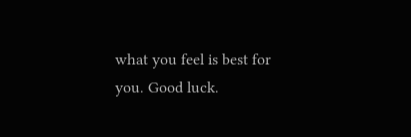what you feel is best for you. Good luck.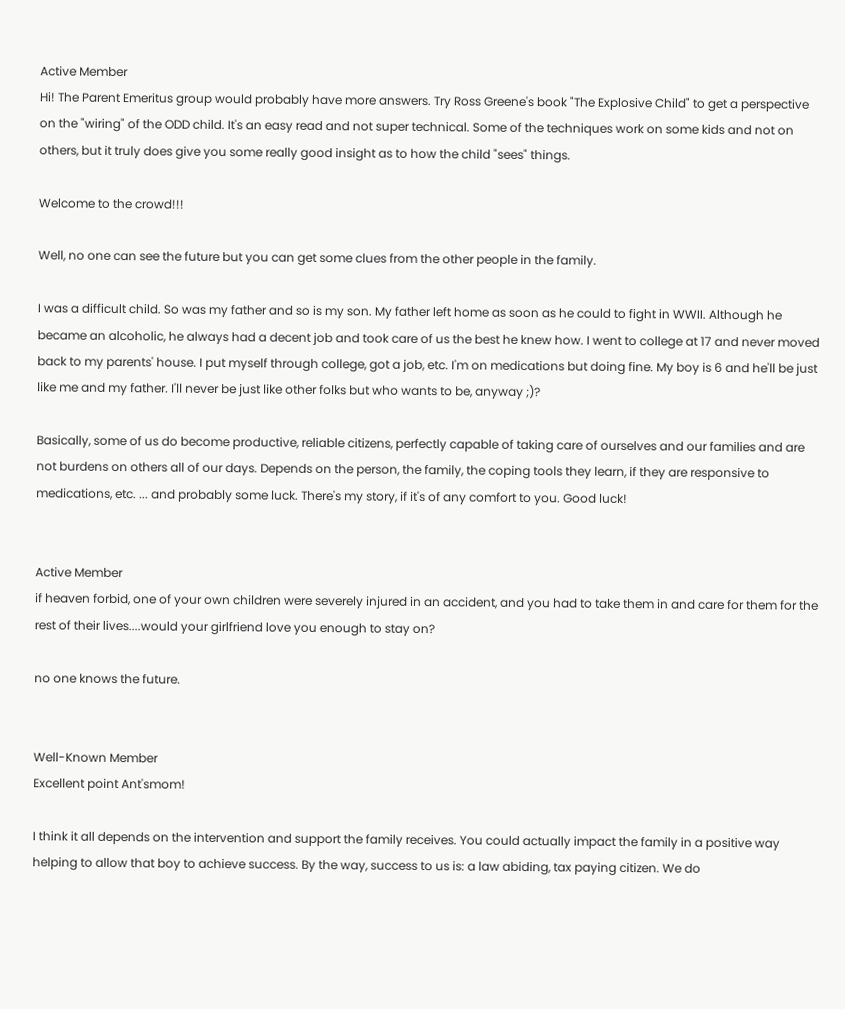Active Member
Hi! The Parent Emeritus group would probably have more answers. Try Ross Greene's book "The Explosive Child" to get a perspective on the "wiring" of the ODD child. It's an easy read and not super technical. Some of the techniques work on some kids and not on others, but it truly does give you some really good insight as to how the child "sees" things.

Welcome to the crowd!!!

Well, no one can see the future but you can get some clues from the other people in the family.

I was a difficult child. So was my father and so is my son. My father left home as soon as he could to fight in WWII. Although he became an alcoholic, he always had a decent job and took care of us the best he knew how. I went to college at 17 and never moved back to my parents' house. I put myself through college, got a job, etc. I'm on medications but doing fine. My boy is 6 and he'll be just like me and my father. I'll never be just like other folks but who wants to be, anyway ;)?

Basically, some of us do become productive, reliable citizens, perfectly capable of taking care of ourselves and our families and are not burdens on others all of our days. Depends on the person, the family, the coping tools they learn, if they are responsive to medications, etc. ... and probably some luck. There's my story, if it's of any comfort to you. Good luck!


Active Member
if heaven forbid, one of your own children were severely injured in an accident, and you had to take them in and care for them for the rest of their lives....would your girlfriend love you enough to stay on?

no one knows the future.


Well-Known Member
Excellent point Ant'smom!

I think it all depends on the intervention and support the family receives. You could actually impact the family in a positive way helping to allow that boy to achieve success. By the way, success to us is: a law abiding, tax paying citizen. We do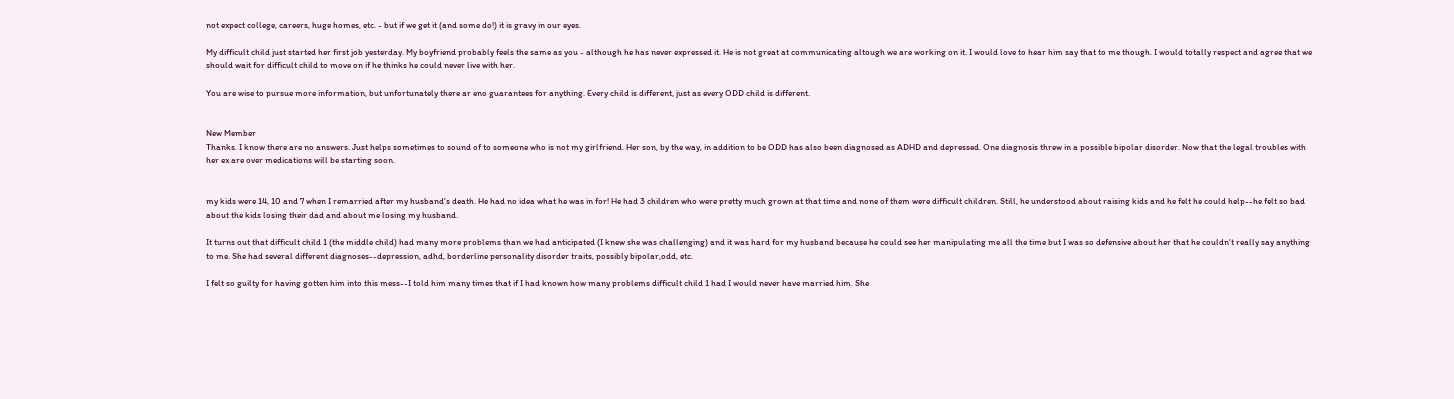not expect college, careers, huge homes, etc. - but if we get it (and some do!) it is gravy in our eyes.

My difficult child just started her first job yesterday. My boyfriend probably feels the same as you - although he has never expressed it. He is not great at communicating altough we are working on it. I would love to hear him say that to me though. I would totally respect and agree that we should wait for difficult child to move on if he thinks he could never live with her.

You are wise to pursue more information, but unfortunately there ar eno guarantees for anything. Every child is different, just as every ODD child is different.


New Member
Thanks. I know there are no answers. Just helps sometimes to sound of to someone who is not my girlfriend. Her son, by the way, in addition to be ODD has also been diagnosed as ADHD and depressed. One diagnosis threw in a possible bipolar disorder. Now that the legal troubles with her ex are over medications will be starting soon.


my kids were 14, 10 and 7 when I remarried after my husband's death. He had no idea what he was in for! He had 3 children who were pretty much grown at that time and none of them were difficult children. Still, he understood about raising kids and he felt he could help--he felt so bad about the kids losing their dad and about me losing my husband.

It turns out that difficult child 1 (the middle child) had many more problems than we had anticipated (I knew she was challenging) and it was hard for my husband because he could see her manipulating me all the time but I was so defensive about her that he couldn't really say anything to me. She had several different diagnoses--depression, adhd, borderline personality disorder traits, possibly bipolar,odd, etc.

I felt so guilty for having gotten him into this mess--I told him many times that if I had known how many problems difficult child 1 had I would never have married him. She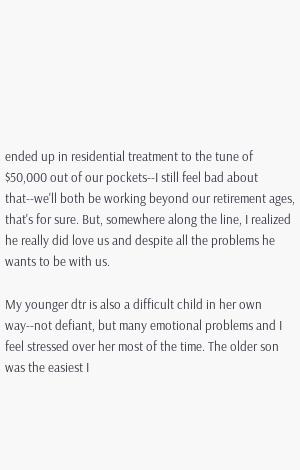ended up in residential treatment to the tune of $50,000 out of our pockets--I still feel bad about that--we'll both be working beyond our retirement ages, that's for sure. But, somewhere along the line, I realized he really did love us and despite all the problems he wants to be with us.

My younger dtr is also a difficult child in her own way--not defiant, but many emotional problems and I feel stressed over her most of the time. The older son was the easiest I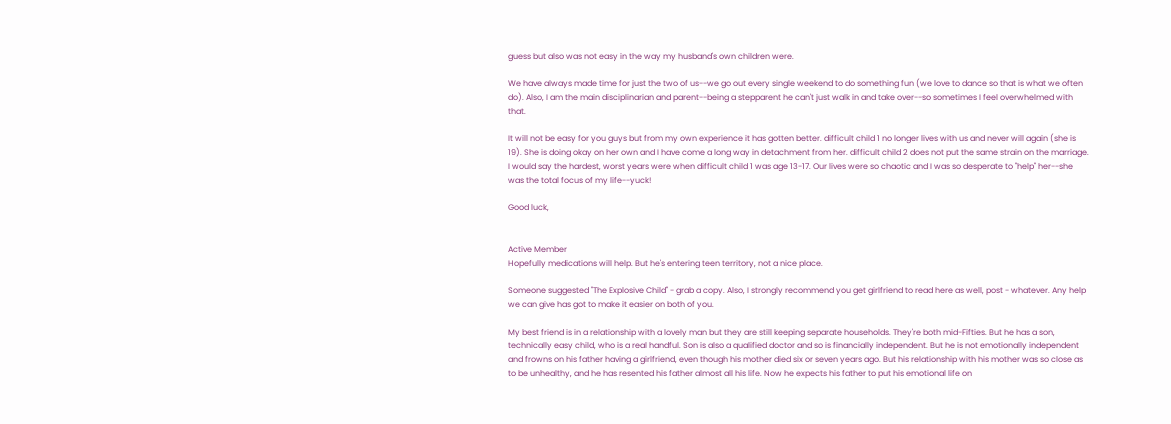guess but also was not easy in the way my husband's own children were.

We have always made time for just the two of us--we go out every single weekend to do something fun (we love to dance so that is what we often do). Also, I am the main disciplinarian and parent--being a stepparent he can't just walk in and take over--so sometimes I feel overwhelmed with that.

It will not be easy for you guys but from my own experience it has gotten better. difficult child 1 no longer lives with us and never will again (she is 19). She is doing okay on her own and I have come a long way in detachment from her. difficult child 2 does not put the same strain on the marriage. I would say the hardest, worst years were when difficult child 1 was age 13-17. Our lives were so chaotic and I was so desperate to "help" her--she was the total focus of my life--yuck!

Good luck,


Active Member
Hopefully medications will help. But he's entering teen territory, not a nice place.

Someone suggested "The Explosive Child" - grab a copy. Also, I strongly recommend you get girlfriend to read here as well, post - whatever. Any help we can give has got to make it easier on both of you.

My best friend is in a relationship with a lovely man but they are still keeping separate households. They're both mid-Fifties. But he has a son, technically easy child, who is a real handful. Son is also a qualified doctor and so is financially independent. But he is not emotionally independent and frowns on his father having a girlfriend, even though his mother died six or seven years ago. But his relationship with his mother was so close as to be unhealthy, and he has resented his father almost all his life. Now he expects his father to put his emotional life on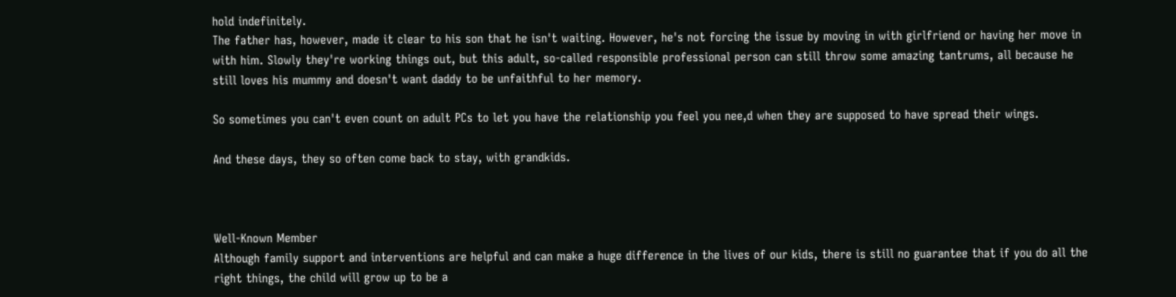hold indefinitely.
The father has, however, made it clear to his son that he isn't waiting. However, he's not forcing the issue by moving in with girlfriend or having her move in with him. Slowly they're working things out, but this adult, so-called responsible professional person can still throw some amazing tantrums, all because he still loves his mummy and doesn't want daddy to be unfaithful to her memory.

So sometimes you can't even count on adult PCs to let you have the relationship you feel you nee,d when they are supposed to have spread their wings.

And these days, they so often come back to stay, with grandkids.



Well-Known Member
Although family support and interventions are helpful and can make a huge difference in the lives of our kids, there is still no guarantee that if you do all the right things, the child will grow up to be a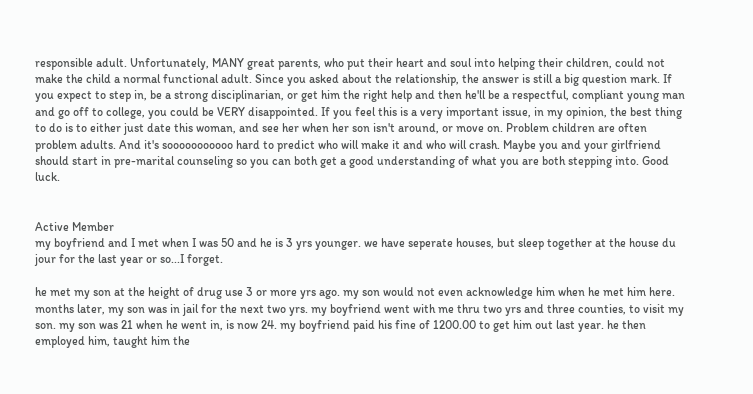responsible adult. Unfortunately, MANY great parents, who put their heart and soul into helping their children, could not make the child a normal functional adult. Since you asked about the relationship, the answer is still a big question mark. If you expect to step in, be a strong disciplinarian, or get him the right help and then he'll be a respectful, compliant young man and go off to college, you could be VERY disappointed. If you feel this is a very important issue, in my opinion, the best thing to do is to either just date this woman, and see her when her son isn't around, or move on. Problem children are often problem adults. And it's sooooooooooo hard to predict who will make it and who will crash. Maybe you and your girlfriend should start in pre-marital counseling so you can both get a good understanding of what you are both stepping into. Good luck.


Active Member
my boyfriend and I met when I was 50 and he is 3 yrs younger. we have seperate houses, but sleep together at the house du jour for the last year or so...I forget.

he met my son at the height of drug use 3 or more yrs ago. my son would not even acknowledge him when he met him here. months later, my son was in jail for the next two yrs. my boyfriend went with me thru two yrs and three counties, to visit my son. my son was 21 when he went in, is now 24. my boyfriend paid his fine of 1200.00 to get him out last year. he then employed him, taught him the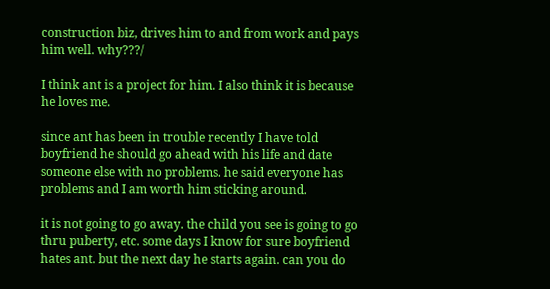construction biz, drives him to and from work and pays him well. why???/

I think ant is a project for him. I also think it is because he loves me.

since ant has been in trouble recently I have told boyfriend he should go ahead with his life and date someone else with no problems. he said everyone has problems and I am worth him sticking around.

it is not going to go away. the child you see is going to go thru puberty, etc. some days I know for sure boyfriend hates ant. but the next day he starts again. can you do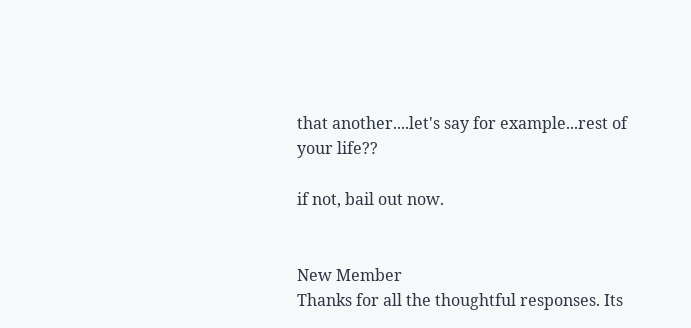that another....let's say for example...rest of your life??

if not, bail out now.


New Member
Thanks for all the thoughtful responses. Its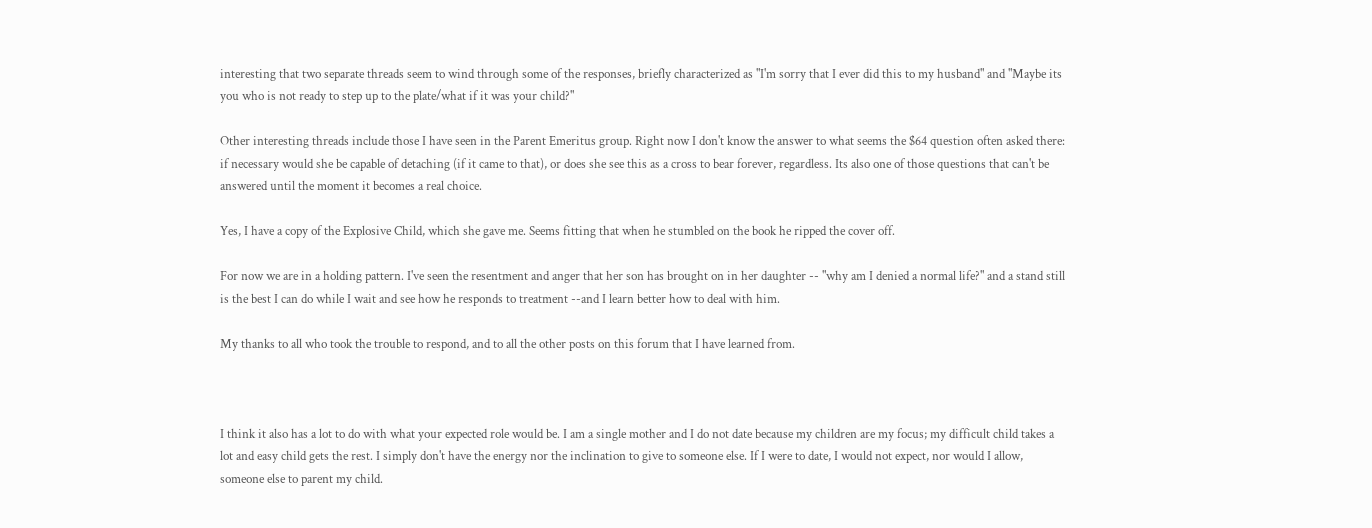interesting that two separate threads seem to wind through some of the responses, briefly characterized as "I'm sorry that I ever did this to my husband" and "Maybe its you who is not ready to step up to the plate/what if it was your child?"

Other interesting threads include those I have seen in the Parent Emeritus group. Right now I don't know the answer to what seems the $64 question often asked there: if necessary would she be capable of detaching (if it came to that), or does she see this as a cross to bear forever, regardless. Its also one of those questions that can't be answered until the moment it becomes a real choice.

Yes, I have a copy of the Explosive Child, which she gave me. Seems fitting that when he stumbled on the book he ripped the cover off.

For now we are in a holding pattern. I've seen the resentment and anger that her son has brought on in her daughter -- "why am I denied a normal life?" and a stand still is the best I can do while I wait and see how he responds to treatment --and I learn better how to deal with him.

My thanks to all who took the trouble to respond, and to all the other posts on this forum that I have learned from.



I think it also has a lot to do with what your expected role would be. I am a single mother and I do not date because my children are my focus; my difficult child takes a lot and easy child gets the rest. I simply don't have the energy nor the inclination to give to someone else. If I were to date, I would not expect, nor would I allow, someone else to parent my child.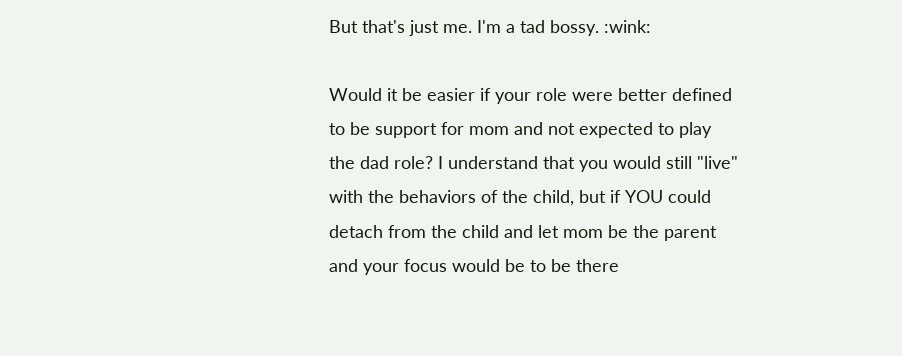But that's just me. I'm a tad bossy. :wink:

Would it be easier if your role were better defined to be support for mom and not expected to play the dad role? I understand that you would still "live" with the behaviors of the child, but if YOU could detach from the child and let mom be the parent and your focus would be to be there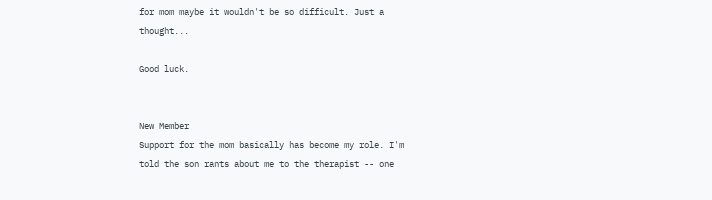for mom maybe it wouldn't be so difficult. Just a thought...

Good luck.


New Member
Support for the mom basically has become my role. I'm told the son rants about me to the therapist -- one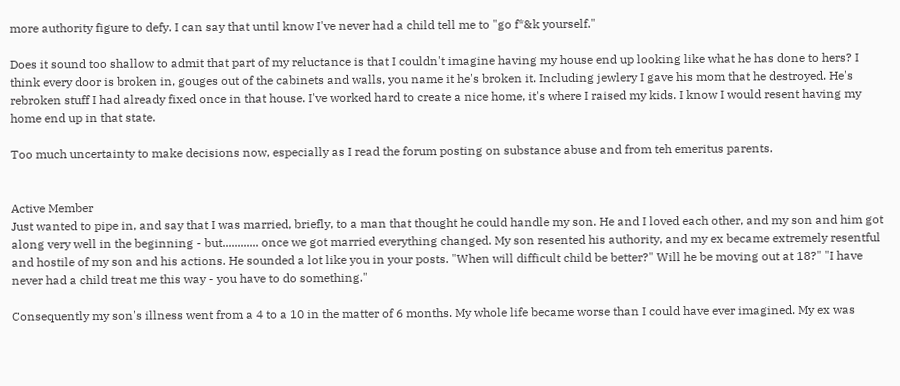more authority figure to defy. I can say that until know I've never had a child tell me to "go f*&k yourself."

Does it sound too shallow to admit that part of my reluctance is that I couldn't imagine having my house end up looking like what he has done to hers? I think every door is broken in, gouges out of the cabinets and walls, you name it he's broken it. Including jewlery I gave his mom that he destroyed. He's rebroken stuff I had already fixed once in that house. I've worked hard to create a nice home, it's where I raised my kids. I know I would resent having my home end up in that state.

Too much uncertainty to make decisions now, especially as I read the forum posting on substance abuse and from teh emeritus parents.


Active Member
Just wanted to pipe in, and say that I was married, briefly, to a man that thought he could handle my son. He and I loved each other, and my son and him got along very well in the beginning - but............ once we got married everything changed. My son resented his authority, and my ex became extremely resentful and hostile of my son and his actions. He sounded a lot like you in your posts. "When will difficult child be better?" Will he be moving out at 18?" "I have never had a child treat me this way - you have to do something."

Consequently my son's illness went from a 4 to a 10 in the matter of 6 months. My whole life became worse than I could have ever imagined. My ex was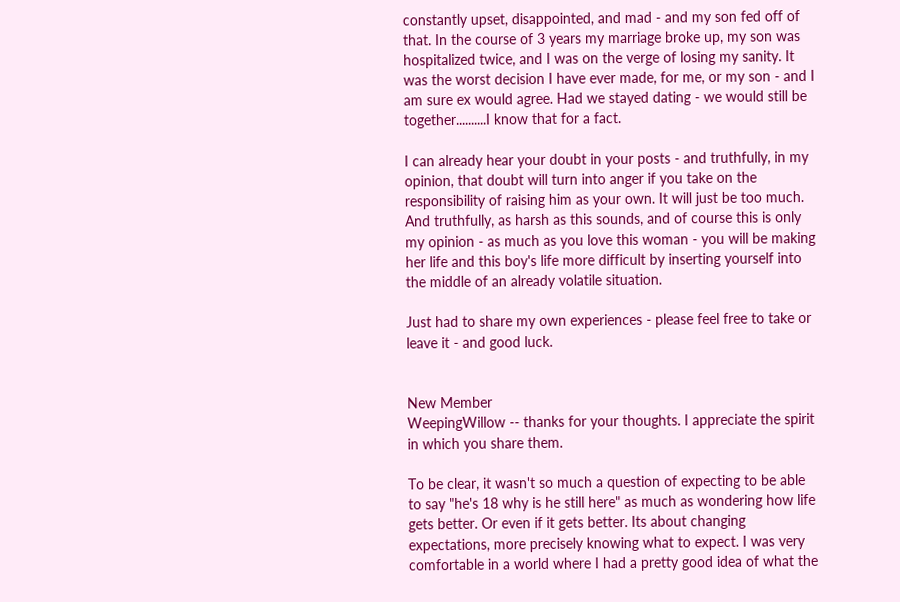constantly upset, disappointed, and mad - and my son fed off of that. In the course of 3 years my marriage broke up, my son was hospitalized twice, and I was on the verge of losing my sanity. It was the worst decision I have ever made, for me, or my son - and I am sure ex would agree. Had we stayed dating - we would still be together..........I know that for a fact.

I can already hear your doubt in your posts - and truthfully, in my opinion, that doubt will turn into anger if you take on the responsibility of raising him as your own. It will just be too much. And truthfully, as harsh as this sounds, and of course this is only my opinion - as much as you love this woman - you will be making her life and this boy's life more difficult by inserting yourself into the middle of an already volatile situation.

Just had to share my own experiences - please feel free to take or leave it - and good luck.


New Member
WeepingWillow -- thanks for your thoughts. I appreciate the spirit in which you share them.

To be clear, it wasn't so much a question of expecting to be able to say "he's 18 why is he still here" as much as wondering how life gets better. Or even if it gets better. Its about changing expectations, more precisely knowing what to expect. I was very comfortable in a world where I had a pretty good idea of what the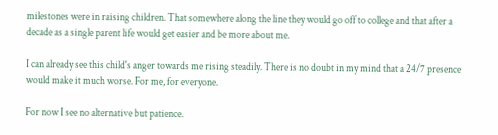milestones were in raising children. That somewhere along the line they would go off to college and that after a decade as a single parent life would get easier and be more about me.

I can already see this child's anger towards me rising steadily. There is no doubt in my mind that a 24/7 presence would make it much worse. For me, for everyone.

For now I see no alternative but patience.